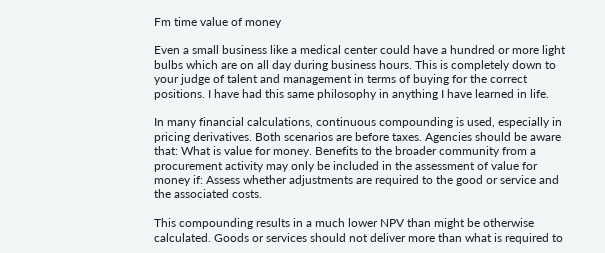Fm time value of money

Even a small business like a medical center could have a hundred or more light bulbs which are on all day during business hours. This is completely down to your judge of talent and management in terms of buying for the correct positions. I have had this same philosophy in anything I have learned in life.

In many financial calculations, continuous compounding is used, especially in pricing derivatives. Both scenarios are before taxes. Agencies should be aware that: What is value for money. Benefits to the broader community from a procurement activity may only be included in the assessment of value for money if: Assess whether adjustments are required to the good or service and the associated costs.

This compounding results in a much lower NPV than might be otherwise calculated. Goods or services should not deliver more than what is required to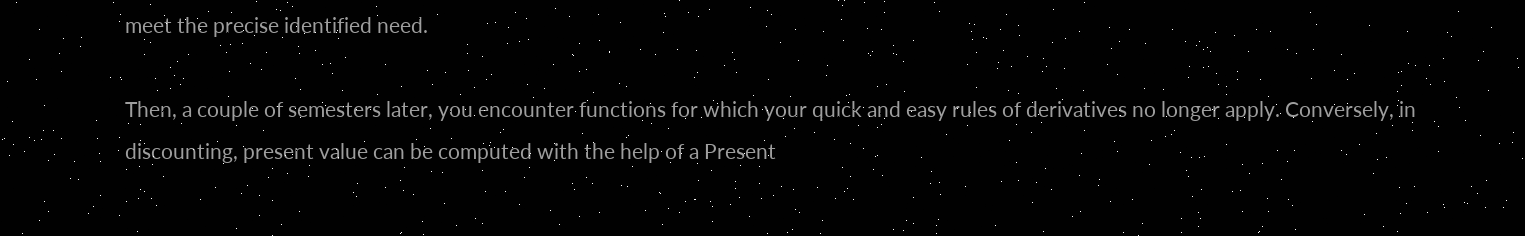meet the precise identified need.

Then, a couple of semesters later, you encounter functions for which your quick and easy rules of derivatives no longer apply. Conversely, in discounting, present value can be computed with the help of a Present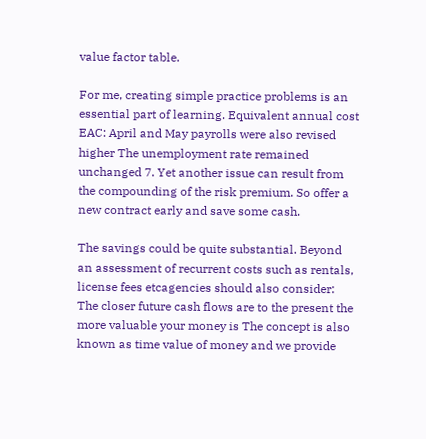value factor table.

For me, creating simple practice problems is an essential part of learning. Equivalent annual cost EAC: April and May payrolls were also revised higher The unemployment rate remained unchanged 7. Yet another issue can result from the compounding of the risk premium. So offer a new contract early and save some cash.

The savings could be quite substantial. Beyond an assessment of recurrent costs such as rentals, license fees etcagencies should also consider: The closer future cash flows are to the present the more valuable your money is The concept is also known as time value of money and we provide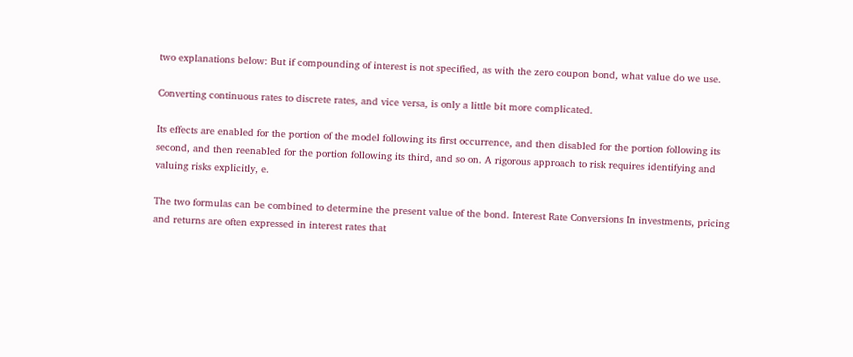two explanations below: But if compounding of interest is not specified, as with the zero coupon bond, what value do we use.

Converting continuous rates to discrete rates, and vice versa, is only a little bit more complicated.

Its effects are enabled for the portion of the model following its first occurrence, and then disabled for the portion following its second, and then reenabled for the portion following its third, and so on. A rigorous approach to risk requires identifying and valuing risks explicitly, e.

The two formulas can be combined to determine the present value of the bond. Interest Rate Conversions In investments, pricing and returns are often expressed in interest rates that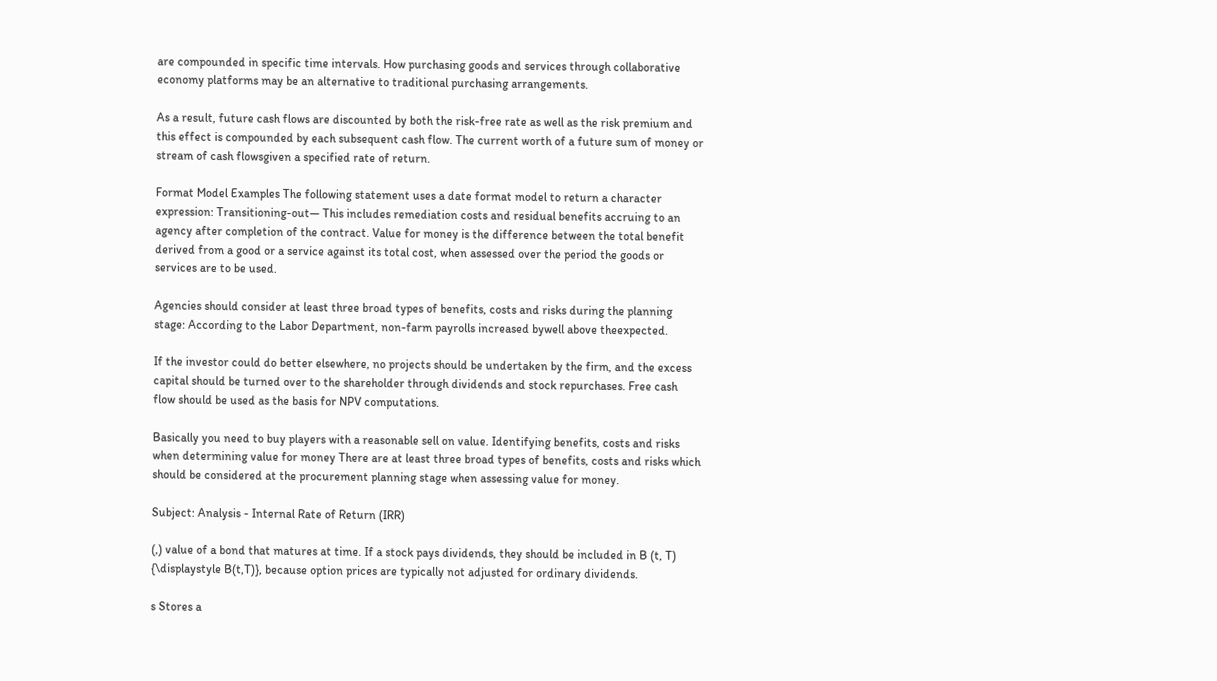are compounded in specific time intervals. How purchasing goods and services through collaborative economy platforms may be an alternative to traditional purchasing arrangements.

As a result, future cash flows are discounted by both the risk-free rate as well as the risk premium and this effect is compounded by each subsequent cash flow. The current worth of a future sum of money or stream of cash flowsgiven a specified rate of return.

Format Model Examples The following statement uses a date format model to return a character expression: Transitioning-out— This includes remediation costs and residual benefits accruing to an agency after completion of the contract. Value for money is the difference between the total benefit derived from a good or a service against its total cost, when assessed over the period the goods or services are to be used.

Agencies should consider at least three broad types of benefits, costs and risks during the planning stage: According to the Labor Department, non-farm payrolls increased bywell above theexpected.

If the investor could do better elsewhere, no projects should be undertaken by the firm, and the excess capital should be turned over to the shareholder through dividends and stock repurchases. Free cash flow should be used as the basis for NPV computations.

Basically you need to buy players with a reasonable sell on value. Identifying benefits, costs and risks when determining value for money There are at least three broad types of benefits, costs and risks which should be considered at the procurement planning stage when assessing value for money.

Subject: Analysis - Internal Rate of Return (IRR)

(,) value of a bond that matures at time. If a stock pays dividends, they should be included in B (t, T) {\displaystyle B(t,T)}, because option prices are typically not adjusted for ordinary dividends.

s Stores a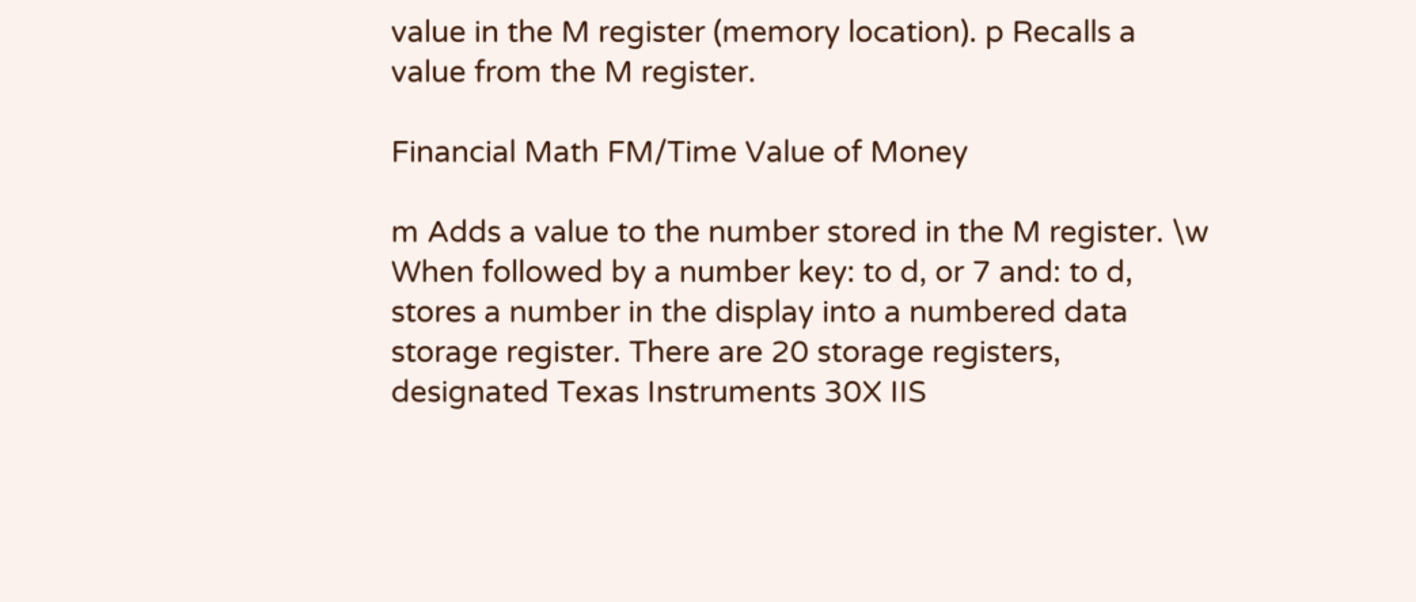value in the M register (memory location). p Recalls a value from the M register.

Financial Math FM/Time Value of Money

m Adds a value to the number stored in the M register. \w When followed by a number key: to d, or 7 and: to d, stores a number in the display into a numbered data storage register. There are 20 storage registers, designated Texas Instruments 30X IIS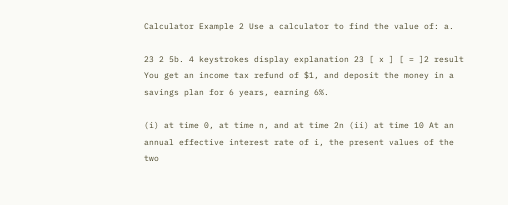Calculator Example 2 Use a calculator to find the value of: a.

23 2 5b. 4 keystrokes display explanation 23 [ x ] [ = ]2 result You get an income tax refund of $1, and deposit the money in a savings plan for 6 years, earning 6%.

(i) at time 0, at time n, and at time 2n (ii) at time 10 At an annual effective interest rate of i, the present values of the two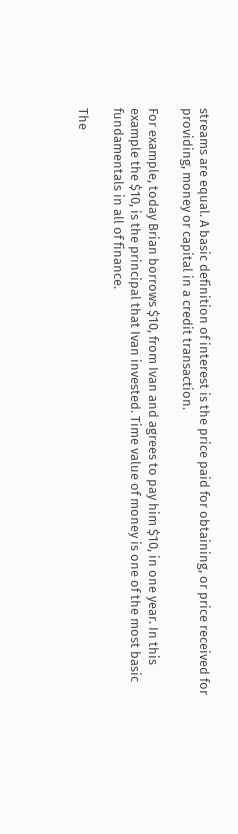streams are equal. A basic definition of interest is the price paid for obtaining, or price received for providing, money or capital in a credit transaction.

For example, today Brian borrows $10, from Ivan and agrees to pay him $10, in one year. In this example the $10, is the principal that Ivan invested. Time value of money is one of the most basic fundamentals in all of finance.

The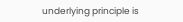underlying principle is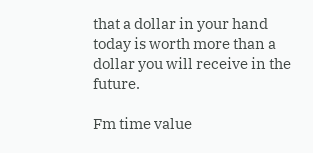that a dollar in your hand today is worth more than a dollar you will receive in the future.

Fm time value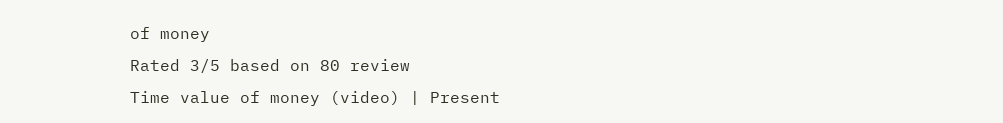of money
Rated 3/5 based on 80 review
Time value of money (video) | Present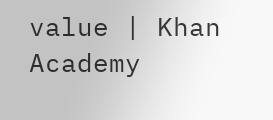value | Khan Academy